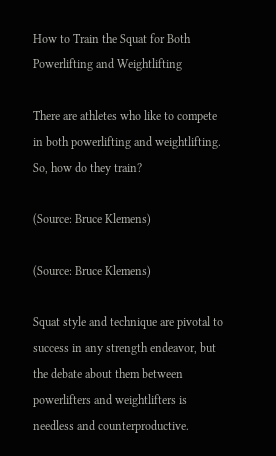How to Train the Squat for Both Powerlifting and Weightlifting

There are athletes who like to compete in both powerlifting and weightlifting. So, how do they train?

(Source: Bruce Klemens)

(Source: Bruce Klemens)

Squat style and technique are pivotal to success in any strength endeavor, but the debate about them between powerlifters and weightlifters is needless and counterproductive.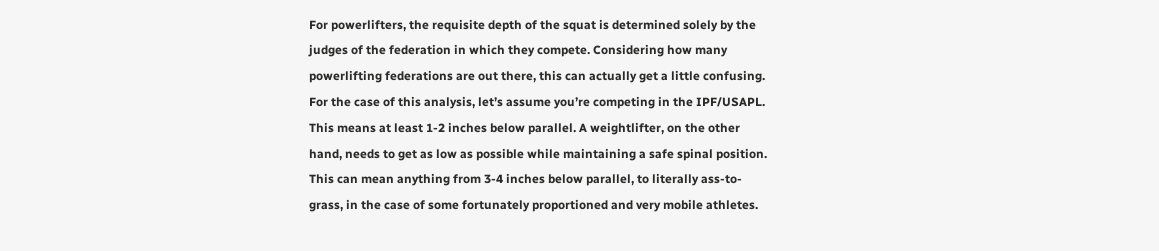For powerlifters, the requisite depth of the squat is determined solely by the judges of the federation in which they compete. Considering how many powerlifting federations are out there, this can actually get a little confusing. For the case of this analysis, let’s assume you’re competing in the IPF/USAPL. This means at least 1-2 inches below parallel. A weightlifter, on the other hand, needs to get as low as possible while maintaining a safe spinal position. This can mean anything from 3-4 inches below parallel, to literally ass-to-grass, in the case of some fortunately proportioned and very mobile athletes.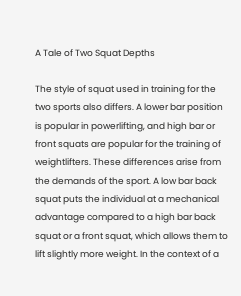A Tale of Two Squat Depths

The style of squat used in training for the two sports also differs. A lower bar position is popular in powerlifting, and high bar or front squats are popular for the training of weightlifters. These differences arise from the demands of the sport. A low bar back squat puts the individual at a mechanical advantage compared to a high bar back squat or a front squat, which allows them to lift slightly more weight. In the context of a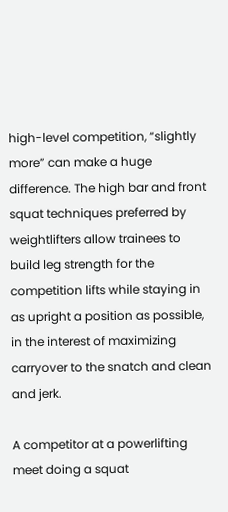high-level competition, “slightly more” can make a huge difference. The high bar and front squat techniques preferred by weightlifters allow trainees to build leg strength for the competition lifts while staying in as upright a position as possible, in the interest of maximizing carryover to the snatch and clean and jerk.

A competitor at a powerlifting meet doing a squat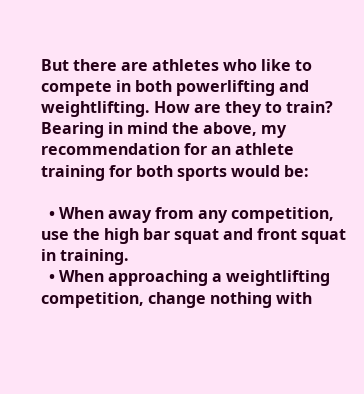But there are athletes who like to compete in both powerlifting and weightlifting. How are they to train? Bearing in mind the above, my recommendation for an athlete training for both sports would be:

  • When away from any competition, use the high bar squat and front squat in training.
  • When approaching a weightlifting competition, change nothing with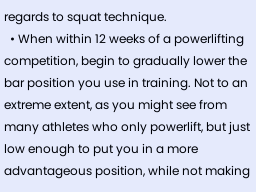regards to squat technique.
  • When within 12 weeks of a powerlifting competition, begin to gradually lower the bar position you use in training. Not to an extreme extent, as you might see from many athletes who only powerlift, but just low enough to put you in a more advantageous position, while not making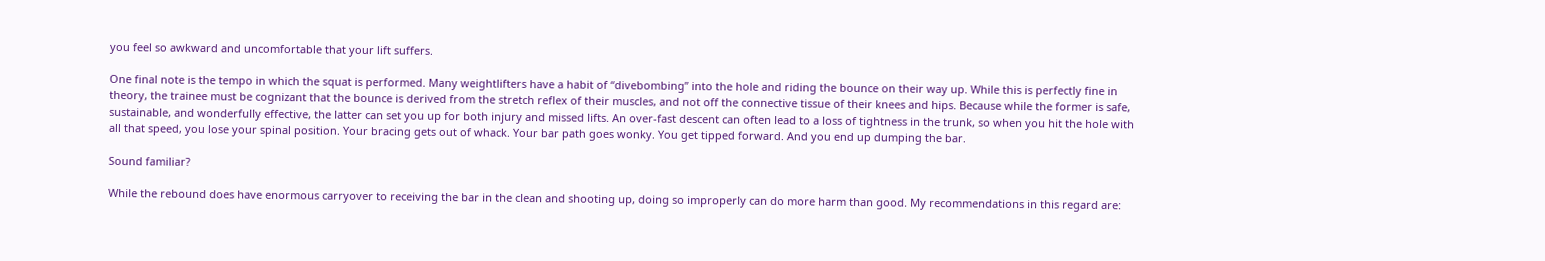you feel so awkward and uncomfortable that your lift suffers.

One final note is the tempo in which the squat is performed. Many weightlifters have a habit of “divebombing” into the hole and riding the bounce on their way up. While this is perfectly fine in theory, the trainee must be cognizant that the bounce is derived from the stretch reflex of their muscles, and not off the connective tissue of their knees and hips. Because while the former is safe, sustainable, and wonderfully effective, the latter can set you up for both injury and missed lifts. An over-fast descent can often lead to a loss of tightness in the trunk, so when you hit the hole with all that speed, you lose your spinal position. Your bracing gets out of whack. Your bar path goes wonky. You get tipped forward. And you end up dumping the bar.

Sound familiar?

While the rebound does have enormous carryover to receiving the bar in the clean and shooting up, doing so improperly can do more harm than good. My recommendations in this regard are: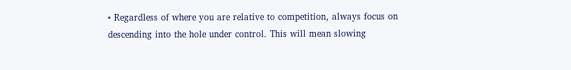• Regardless of where you are relative to competition, always focus on descending into the hole under control. This will mean slowing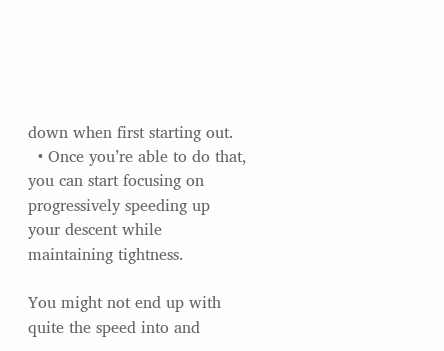down when first starting out.
  • Once you’re able to do that, you can start focusing on progressively speeding up your descent while maintaining tightness.

You might not end up with quite the speed into and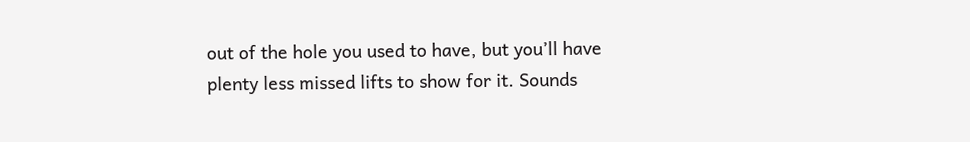out of the hole you used to have, but you’ll have plenty less missed lifts to show for it. Sounds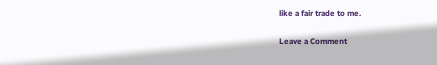like a fair trade to me.

Leave a Comment